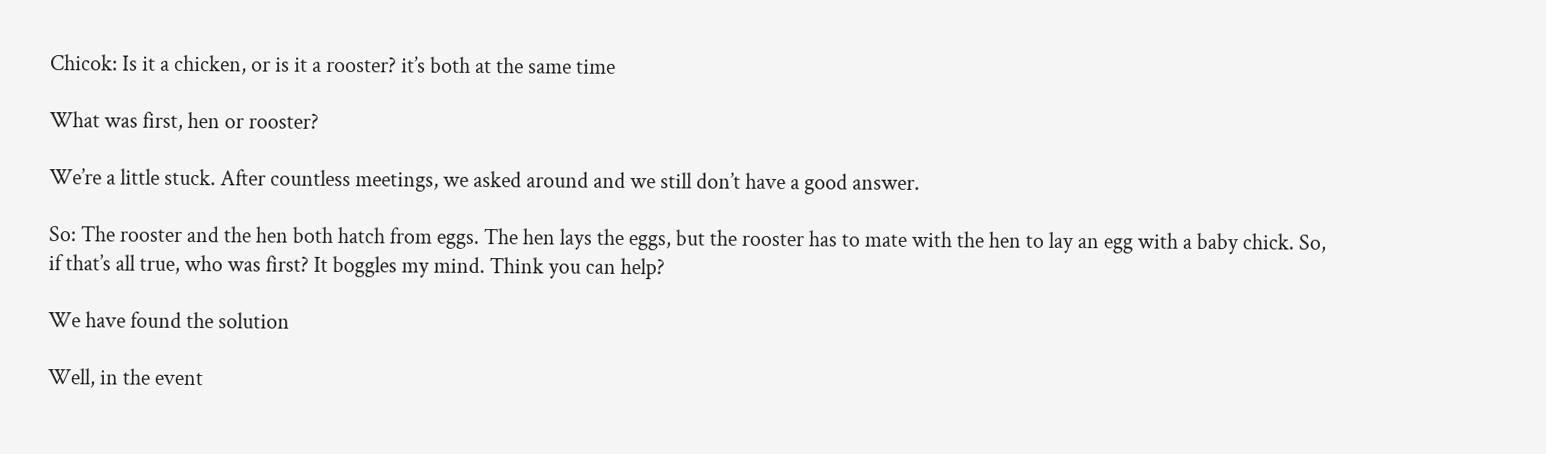Chicok: Is it a chicken, or is it a rooster? it’s both at the same time

What was first, hen or rooster?

We’re a little stuck. After countless meetings, we asked around and we still don’t have a good answer.

So: The rooster and the hen both hatch from eggs. The hen lays the eggs, but the rooster has to mate with the hen to lay an egg with a baby chick. So, if that’s all true, who was first? It boggles my mind. Think you can help?

We have found the solution

Well, in the event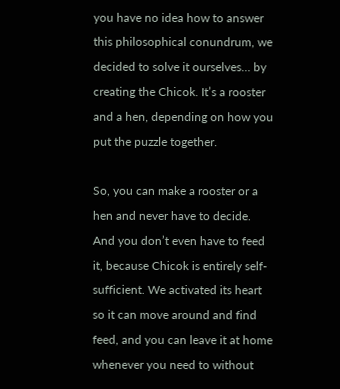you have no idea how to answer this philosophical conundrum, we decided to solve it ourselves… by creating the Chicok. It’s a rooster and a hen, depending on how you put the puzzle together.

So, you can make a rooster or a hen and never have to decide. And you don’t even have to feed it, because Chicok is entirely self-sufficient. We activated its heart so it can move around and find feed, and you can leave it at home whenever you need to without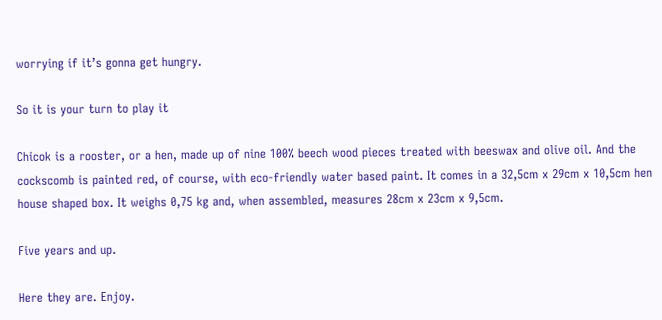worrying if it’s gonna get hungry.

So it is your turn to play it

Chicok is a rooster, or a hen, made up of nine 100% beech wood pieces treated with beeswax and olive oil. And the cockscomb is painted red, of course, with eco-friendly water based paint. It comes in a 32,5cm x 29cm x 10,5cm hen house shaped box. It weighs 0,75 kg and, when assembled, measures 28cm x 23cm x 9,5cm.

Five years and up.

Here they are. Enjoy.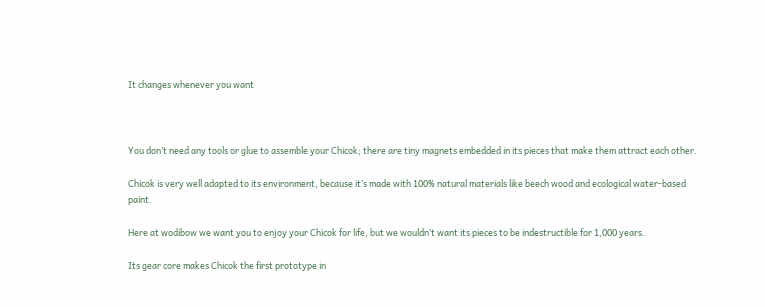It changes whenever you want



You don’t need any tools or glue to assemble your Chicok; there are tiny magnets embedded in its pieces that make them attract each other.

Chicok is very well adapted to its environment, because it’s made with 100% natural materials like beech wood and ecological water-based paint.

Here at wodibow we want you to enjoy your Chicok for life, but we wouldn’t want its pieces to be indestructible for 1,000 years.

Its gear core makes Chicok the first prototype in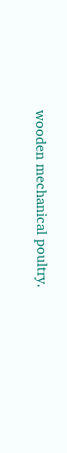wooden mechanical poultry.